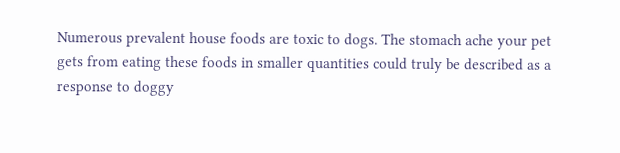Numerous prevalent house foods are toxic to dogs. The stomach ache your pet gets from eating these foods in smaller quantities could truly be described as a response to doggy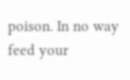poison. In no way feed your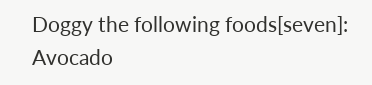Doggy the following foods[seven]: Avocado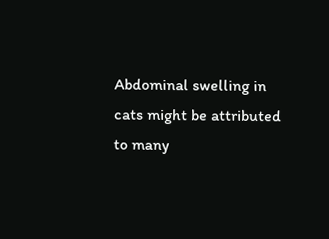Abdominal swelling in cats might be attributed to many